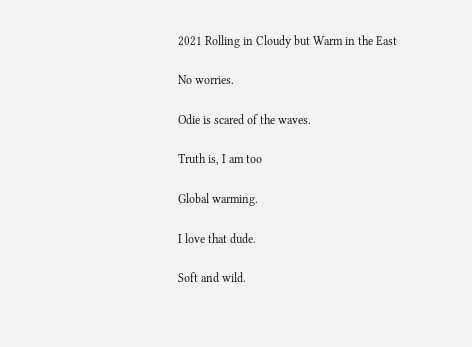2021 Rolling in Cloudy but Warm in the East

No worries.

Odie is scared of the waves.

Truth is, I am too

Global warming.

I love that dude.

Soft and wild.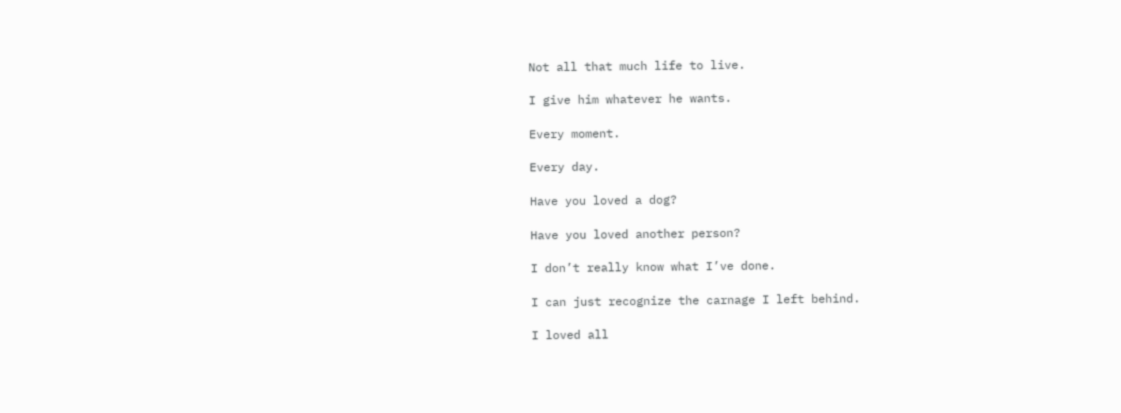Not all that much life to live.

I give him whatever he wants.

Every moment.

Every day.

Have you loved a dog?

Have you loved another person?

I don’t really know what I’ve done.

I can just recognize the carnage I left behind.

I loved all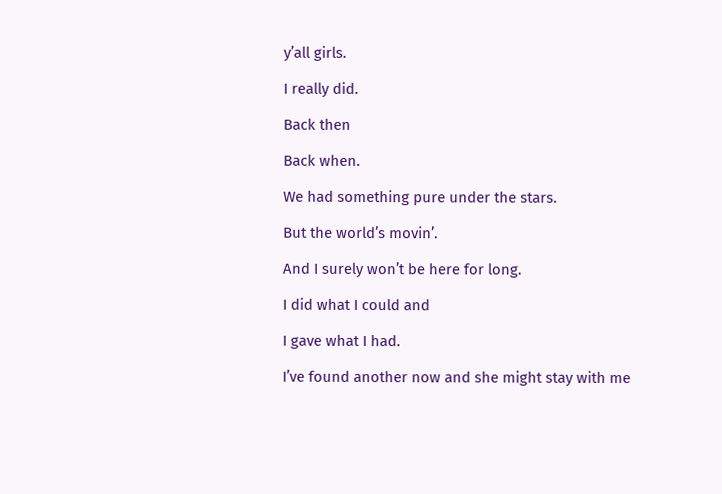y’all girls.

I really did.

Back then

Back when.

We had something pure under the stars.

But the world’s movin’.

And I surely won’t be here for long.

I did what I could and

I gave what I had.

I’ve found another now and she might stay with me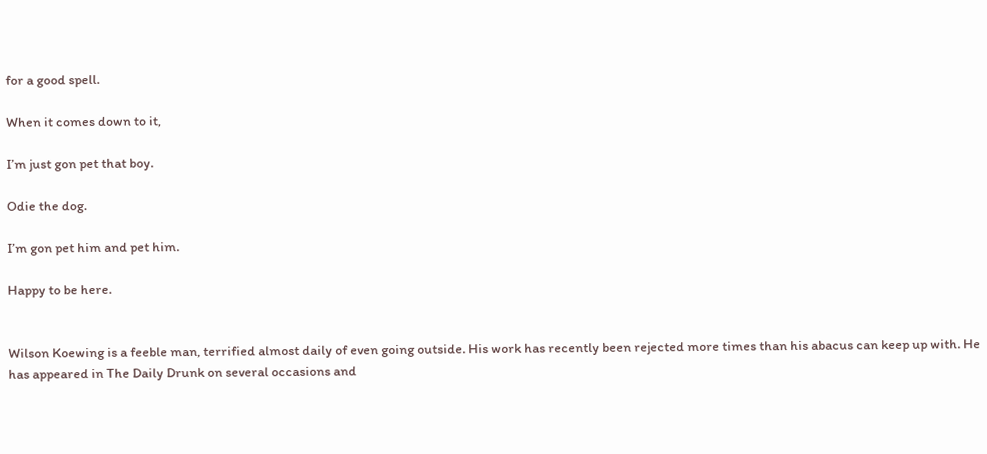for a good spell.

When it comes down to it,

I’m just gon pet that boy.

Odie the dog.

I’m gon pet him and pet him.

Happy to be here.


Wilson Koewing is a feeble man, terrified almost daily of even going outside. His work has recently been rejected more times than his abacus can keep up with. He has appeared in The Daily Drunk on several occasions and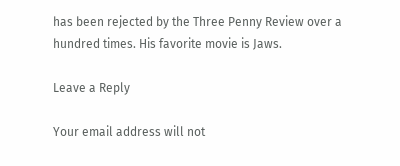has been rejected by the Three Penny Review over a hundred times. His favorite movie is Jaws.

Leave a Reply

Your email address will not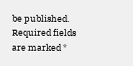be published. Required fields are marked *